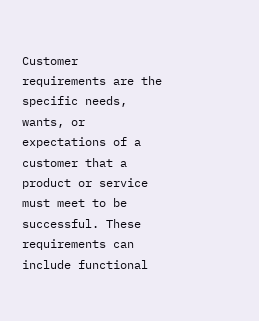Customer requirements are the specific needs, wants, or expectations of a customer that a product or service must meet to be successful. These requirements can include functional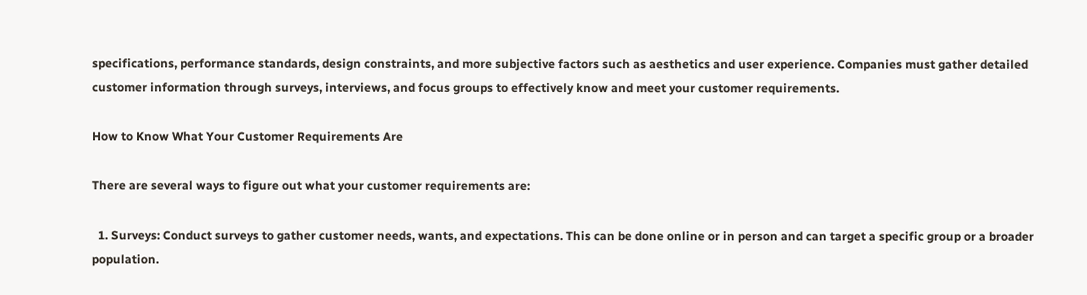specifications, performance standards, design constraints, and more subjective factors such as aesthetics and user experience. Companies must gather detailed customer information through surveys, interviews, and focus groups to effectively know and meet your customer requirements.

How to Know What Your Customer Requirements Are

There are several ways to figure out what your customer requirements are:

  1. Surveys: Conduct surveys to gather customer needs, wants, and expectations. This can be done online or in person and can target a specific group or a broader population.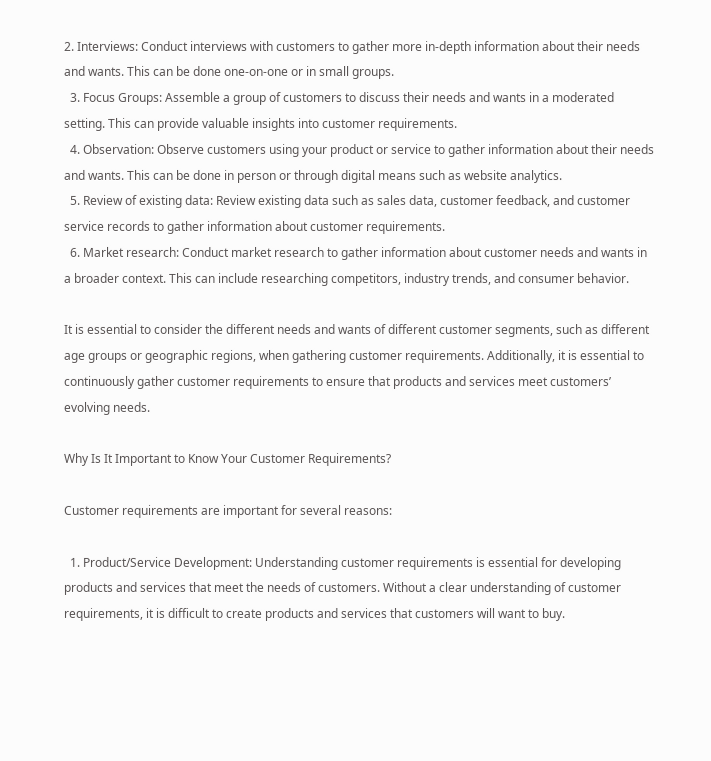2. Interviews: Conduct interviews with customers to gather more in-depth information about their needs and wants. This can be done one-on-one or in small groups.
  3. Focus Groups: Assemble a group of customers to discuss their needs and wants in a moderated setting. This can provide valuable insights into customer requirements.
  4. Observation: Observe customers using your product or service to gather information about their needs and wants. This can be done in person or through digital means such as website analytics.
  5. Review of existing data: Review existing data such as sales data, customer feedback, and customer service records to gather information about customer requirements.
  6. Market research: Conduct market research to gather information about customer needs and wants in a broader context. This can include researching competitors, industry trends, and consumer behavior.

It is essential to consider the different needs and wants of different customer segments, such as different age groups or geographic regions, when gathering customer requirements. Additionally, it is essential to continuously gather customer requirements to ensure that products and services meet customers’ evolving needs.

Why Is It Important to Know Your Customer Requirements?

Customer requirements are important for several reasons:

  1. Product/Service Development: Understanding customer requirements is essential for developing products and services that meet the needs of customers. Without a clear understanding of customer requirements, it is difficult to create products and services that customers will want to buy.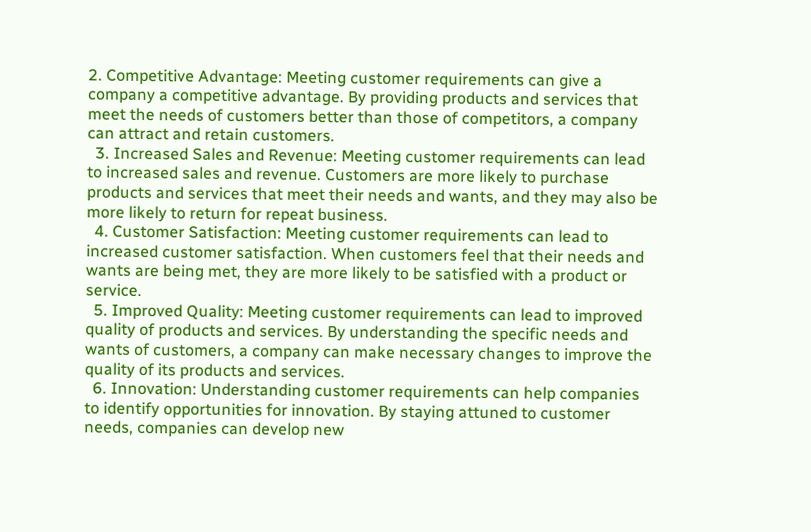2. Competitive Advantage: Meeting customer requirements can give a company a competitive advantage. By providing products and services that meet the needs of customers better than those of competitors, a company can attract and retain customers.
  3. Increased Sales and Revenue: Meeting customer requirements can lead to increased sales and revenue. Customers are more likely to purchase products and services that meet their needs and wants, and they may also be more likely to return for repeat business.
  4. Customer Satisfaction: Meeting customer requirements can lead to increased customer satisfaction. When customers feel that their needs and wants are being met, they are more likely to be satisfied with a product or service.
  5. Improved Quality: Meeting customer requirements can lead to improved quality of products and services. By understanding the specific needs and wants of customers, a company can make necessary changes to improve the quality of its products and services.
  6. Innovation: Understanding customer requirements can help companies to identify opportunities for innovation. By staying attuned to customer needs, companies can develop new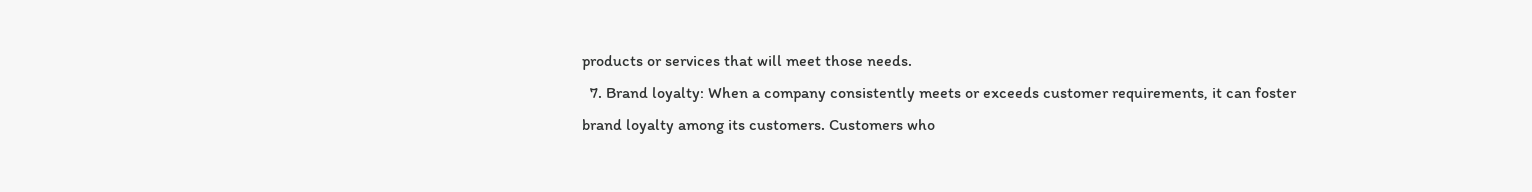products or services that will meet those needs.
  7. Brand loyalty: When a company consistently meets or exceeds customer requirements, it can foster brand loyalty among its customers. Customers who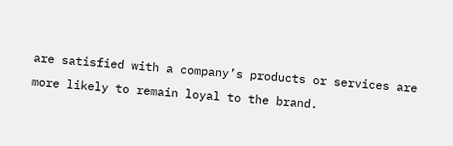are satisfied with a company’s products or services are more likely to remain loyal to the brand.